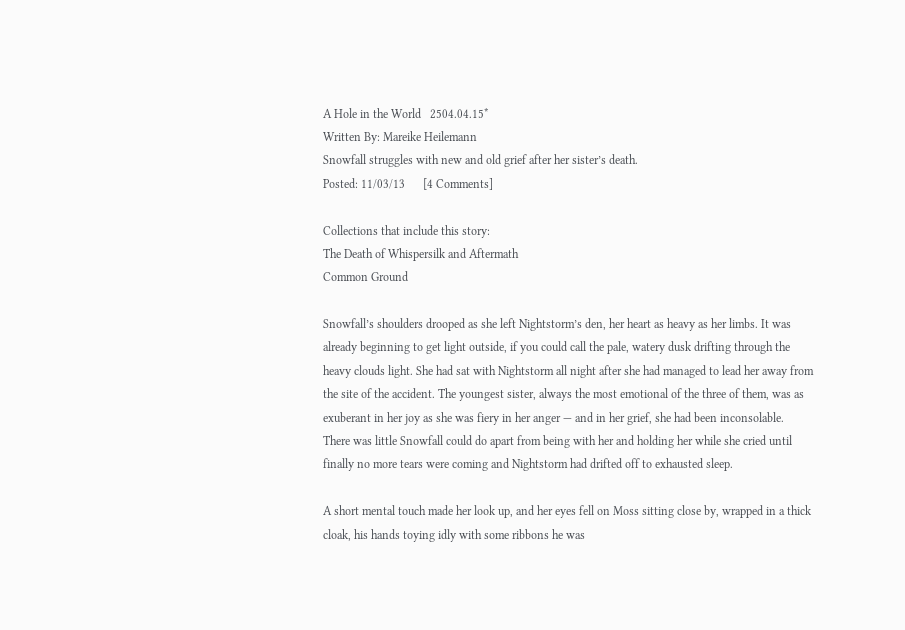A Hole in the World   2504.04.15*
Written By: Mareike Heilemann
Snowfall struggles with new and old grief after her sister’s death.
Posted: 11/03/13      [4 Comments]

Collections that include this story:
The Death of Whispersilk and Aftermath
Common Ground

Snowfall’s shoulders drooped as she left Nightstorm’s den, her heart as heavy as her limbs. It was already beginning to get light outside, if you could call the pale, watery dusk drifting through the heavy clouds light. She had sat with Nightstorm all night after she had managed to lead her away from the site of the accident. The youngest sister, always the most emotional of the three of them, was as exuberant in her joy as she was fiery in her anger — and in her grief, she had been inconsolable. There was little Snowfall could do apart from being with her and holding her while she cried until finally no more tears were coming and Nightstorm had drifted off to exhausted sleep.

A short mental touch made her look up, and her eyes fell on Moss sitting close by, wrapped in a thick cloak, his hands toying idly with some ribbons he was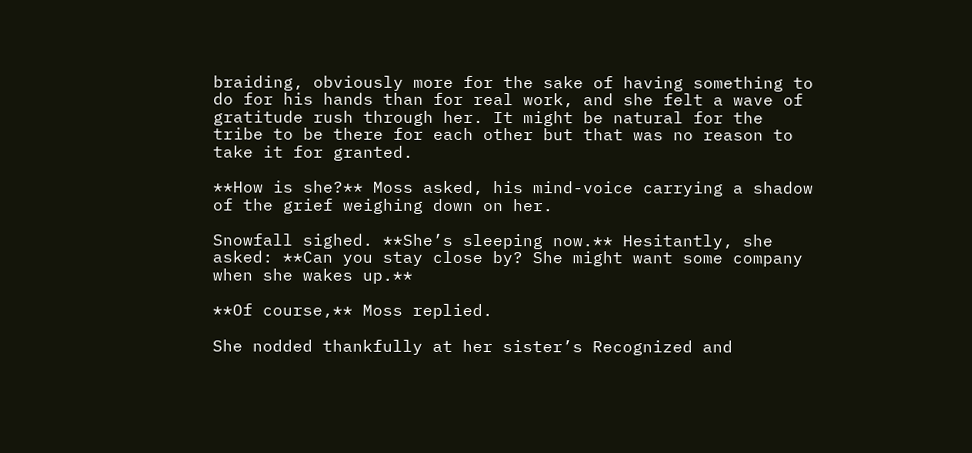braiding, obviously more for the sake of having something to do for his hands than for real work, and she felt a wave of gratitude rush through her. It might be natural for the tribe to be there for each other but that was no reason to take it for granted.

**How is she?** Moss asked, his mind-voice carrying a shadow of the grief weighing down on her.

Snowfall sighed. **She’s sleeping now.** Hesitantly, she asked: **Can you stay close by? She might want some company when she wakes up.**

**Of course,** Moss replied.

She nodded thankfully at her sister’s Recognized and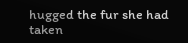hugged the fur she had taken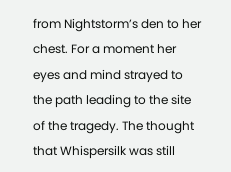from Nightstorm’s den to her chest. For a moment her eyes and mind strayed to the path leading to the site of the tragedy. The thought that Whispersilk was still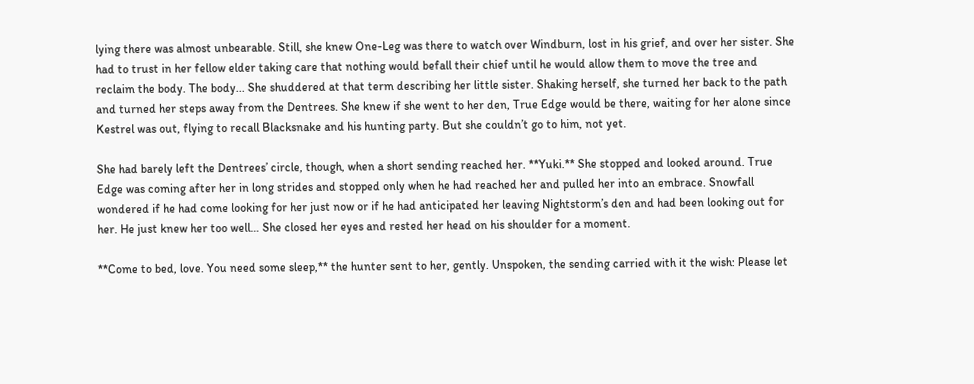lying there was almost unbearable. Still, she knew One-Leg was there to watch over Windburn, lost in his grief, and over her sister. She had to trust in her fellow elder taking care that nothing would befall their chief until he would allow them to move the tree and reclaim the body. The body... She shuddered at that term describing her little sister. Shaking herself, she turned her back to the path and turned her steps away from the Dentrees. She knew if she went to her den, True Edge would be there, waiting for her alone since Kestrel was out, flying to recall Blacksnake and his hunting party. But she couldn’t go to him, not yet.

She had barely left the Dentrees’ circle, though, when a short sending reached her. **Yuki.** She stopped and looked around. True Edge was coming after her in long strides and stopped only when he had reached her and pulled her into an embrace. Snowfall wondered if he had come looking for her just now or if he had anticipated her leaving Nightstorm’s den and had been looking out for her. He just knew her too well… She closed her eyes and rested her head on his shoulder for a moment.

**Come to bed, love. You need some sleep,** the hunter sent to her, gently. Unspoken, the sending carried with it the wish: Please let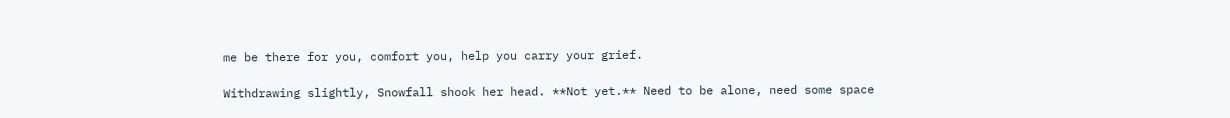me be there for you, comfort you, help you carry your grief.

Withdrawing slightly, Snowfall shook her head. **Not yet.** Need to be alone, need some space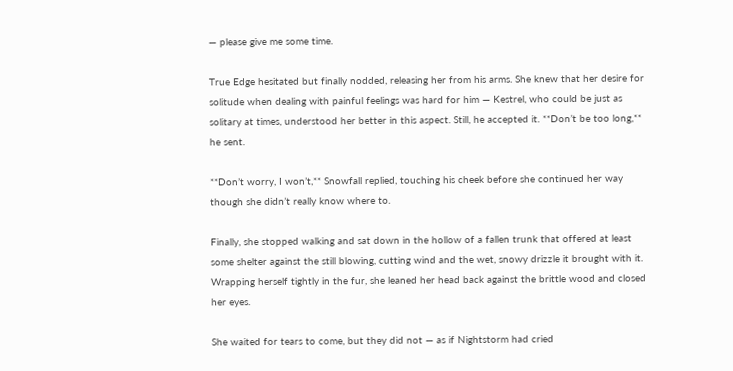— please give me some time.

True Edge hesitated but finally nodded, releasing her from his arms. She knew that her desire for solitude when dealing with painful feelings was hard for him — Kestrel, who could be just as solitary at times, understood her better in this aspect. Still, he accepted it. **Don’t be too long,** he sent.

**Don’t worry, I won’t,** Snowfall replied, touching his cheek before she continued her way though she didn’t really know where to.

Finally, she stopped walking and sat down in the hollow of a fallen trunk that offered at least some shelter against the still blowing, cutting wind and the wet, snowy drizzle it brought with it. Wrapping herself tightly in the fur, she leaned her head back against the brittle wood and closed her eyes.

She waited for tears to come, but they did not — as if Nightstorm had cried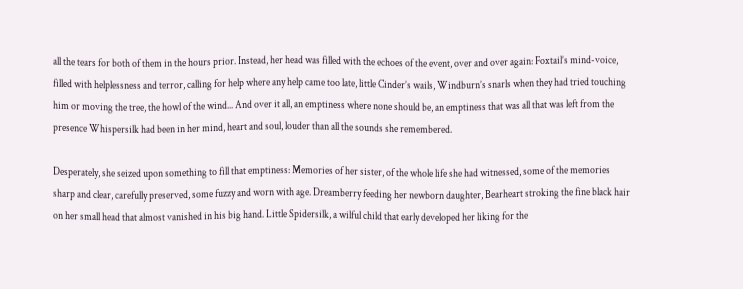all the tears for both of them in the hours prior. Instead, her head was filled with the echoes of the event, over and over again: Foxtail’s mind-voice, filled with helplessness and terror, calling for help where any help came too late, little Cinder’s wails, Windburn’s snarls when they had tried touching him or moving the tree, the howl of the wind... And over it all, an emptiness where none should be, an emptiness that was all that was left from the presence Whispersilk had been in her mind, heart and soul, louder than all the sounds she remembered.

Desperately, she seized upon something to fill that emptiness: Memories of her sister, of the whole life she had witnessed, some of the memories sharp and clear, carefully preserved, some fuzzy and worn with age. Dreamberry feeding her newborn daughter, Bearheart stroking the fine black hair on her small head that almost vanished in his big hand. Little Spidersilk, a wilful child that early developed her liking for the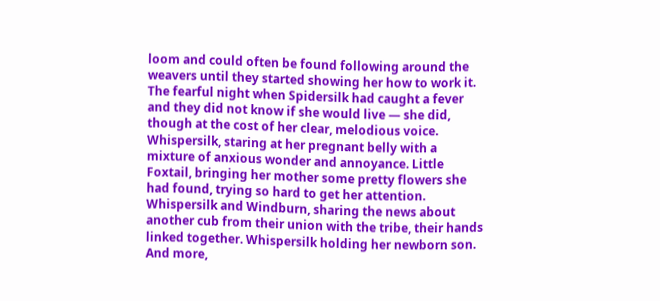loom and could often be found following around the weavers until they started showing her how to work it. The fearful night when Spidersilk had caught a fever and they did not know if she would live — she did, though at the cost of her clear, melodious voice. Whispersilk, staring at her pregnant belly with a mixture of anxious wonder and annoyance. Little Foxtail, bringing her mother some pretty flowers she had found, trying so hard to get her attention. Whispersilk and Windburn, sharing the news about another cub from their union with the tribe, their hands linked together. Whispersilk holding her newborn son. And more,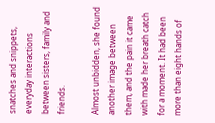snatches and snippets, everyday interactions between sisters, family and friends.

Almost unbidden, she found another image between them, and the pain it came with made her breath catch for a moment. It had been more than eight hands of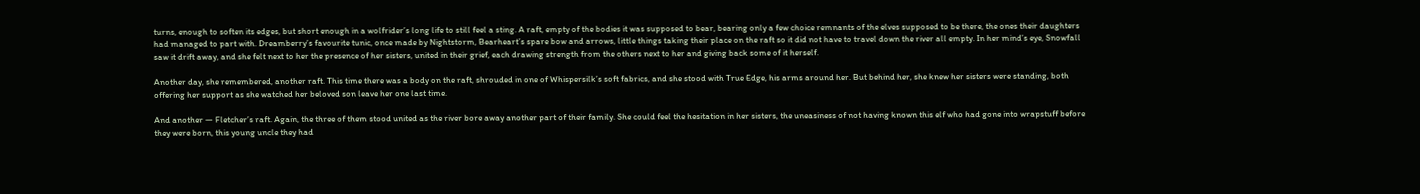turns, enough to soften its edges, but short enough in a wolfrider’s long life to still feel a sting. A raft, empty of the bodies it was supposed to bear, bearing only a few choice remnants of the elves supposed to be there, the ones their daughters had managed to part with. Dreamberry’s favourite tunic, once made by Nightstorm, Bearheart’s spare bow and arrows, little things taking their place on the raft so it did not have to travel down the river all empty. In her mind’s eye, Snowfall saw it drift away, and she felt next to her the presence of her sisters, united in their grief, each drawing strength from the others next to her and giving back some of it herself.

Another day, she remembered, another raft. This time there was a body on the raft, shrouded in one of Whispersilk’s soft fabrics, and she stood with True Edge, his arms around her. But behind her, she knew her sisters were standing, both offering her support as she watched her beloved son leave her one last time.

And another — Fletcher’s raft. Again, the three of them stood united as the river bore away another part of their family. She could feel the hesitation in her sisters, the uneasiness of not having known this elf who had gone into wrapstuff before they were born, this young uncle they had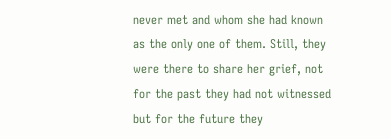never met and whom she had known as the only one of them. Still, they were there to share her grief, not for the past they had not witnessed but for the future they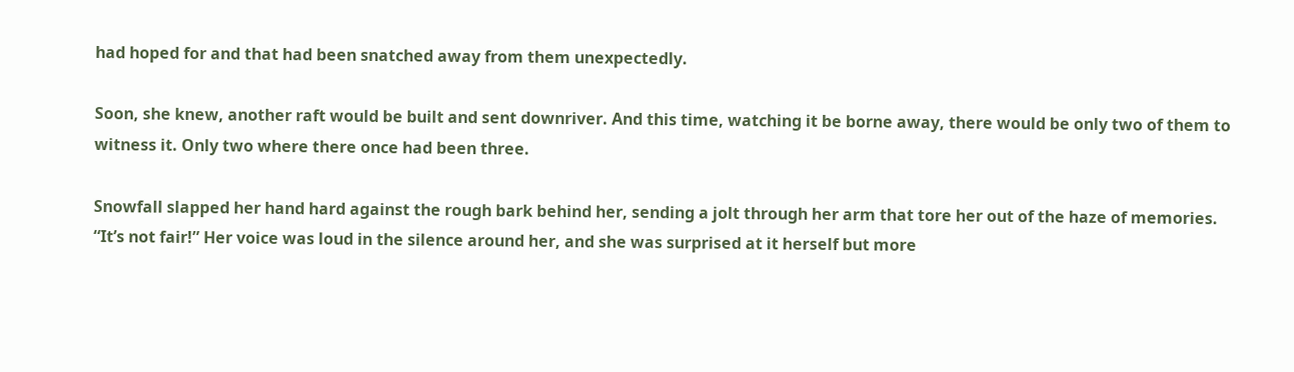had hoped for and that had been snatched away from them unexpectedly.

Soon, she knew, another raft would be built and sent downriver. And this time, watching it be borne away, there would be only two of them to witness it. Only two where there once had been three.

Snowfall slapped her hand hard against the rough bark behind her, sending a jolt through her arm that tore her out of the haze of memories. “It’s not fair!” Her voice was loud in the silence around her, and she was surprised at it herself but more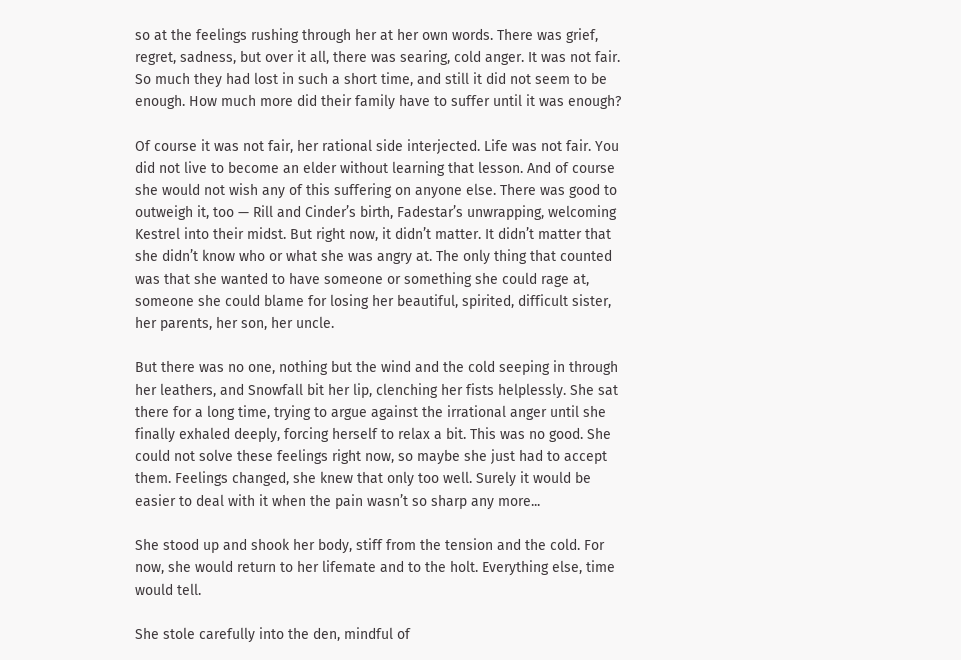so at the feelings rushing through her at her own words. There was grief, regret, sadness, but over it all, there was searing, cold anger. It was not fair. So much they had lost in such a short time, and still it did not seem to be enough. How much more did their family have to suffer until it was enough?

Of course it was not fair, her rational side interjected. Life was not fair. You did not live to become an elder without learning that lesson. And of course she would not wish any of this suffering on anyone else. There was good to outweigh it, too — Rill and Cinder’s birth, Fadestar’s unwrapping, welcoming Kestrel into their midst. But right now, it didn’t matter. It didn’t matter that she didn’t know who or what she was angry at. The only thing that counted was that she wanted to have someone or something she could rage at, someone she could blame for losing her beautiful, spirited, difficult sister, her parents, her son, her uncle.

But there was no one, nothing but the wind and the cold seeping in through her leathers, and Snowfall bit her lip, clenching her fists helplessly. She sat there for a long time, trying to argue against the irrational anger until she finally exhaled deeply, forcing herself to relax a bit. This was no good. She could not solve these feelings right now, so maybe she just had to accept them. Feelings changed, she knew that only too well. Surely it would be easier to deal with it when the pain wasn’t so sharp any more...

She stood up and shook her body, stiff from the tension and the cold. For now, she would return to her lifemate and to the holt. Everything else, time would tell.

She stole carefully into the den, mindful of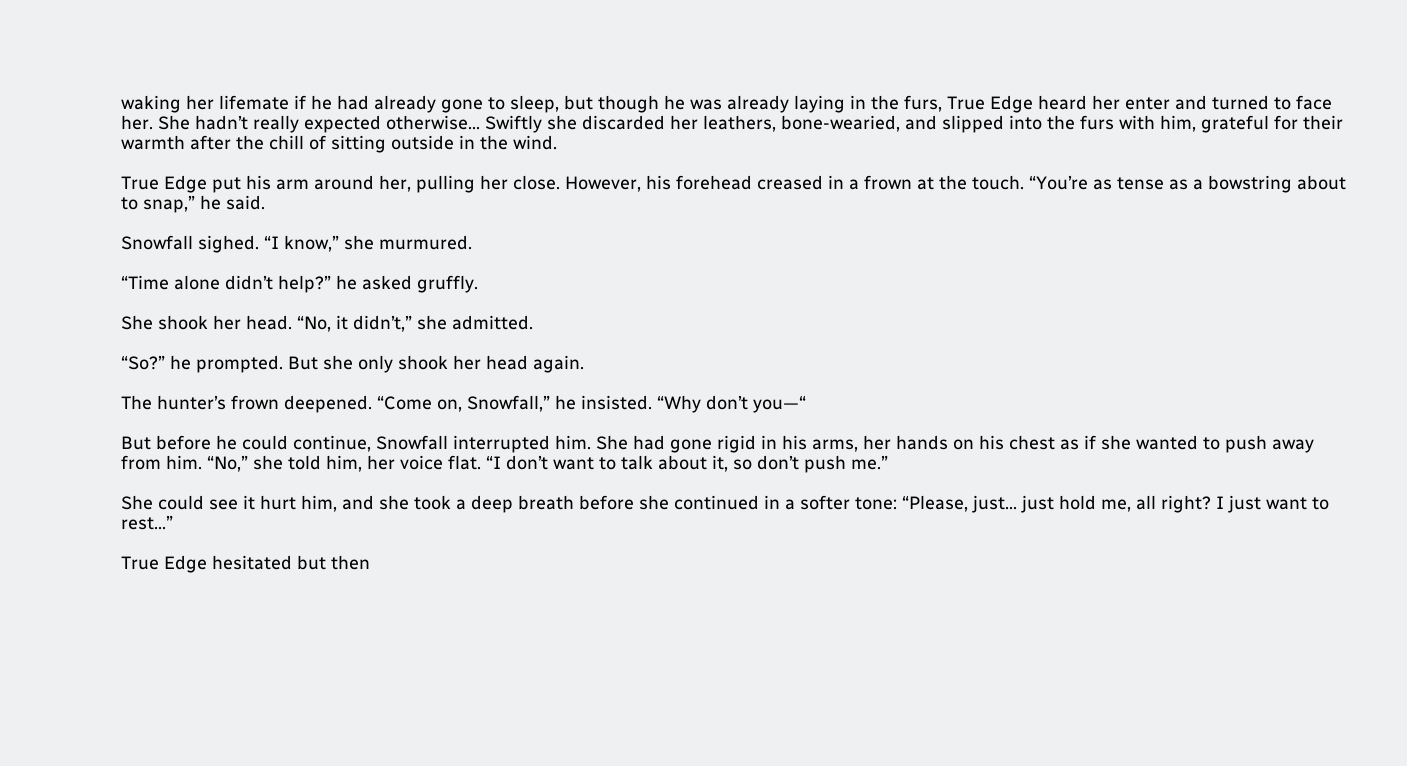waking her lifemate if he had already gone to sleep, but though he was already laying in the furs, True Edge heard her enter and turned to face her. She hadn’t really expected otherwise... Swiftly she discarded her leathers, bone-wearied, and slipped into the furs with him, grateful for their warmth after the chill of sitting outside in the wind.

True Edge put his arm around her, pulling her close. However, his forehead creased in a frown at the touch. “You’re as tense as a bowstring about to snap,” he said.

Snowfall sighed. “I know,” she murmured.

“Time alone didn’t help?” he asked gruffly.

She shook her head. “No, it didn’t,” she admitted.

“So?” he prompted. But she only shook her head again.

The hunter’s frown deepened. “Come on, Snowfall,” he insisted. “Why don’t you—“

But before he could continue, Snowfall interrupted him. She had gone rigid in his arms, her hands on his chest as if she wanted to push away from him. “No,” she told him, her voice flat. “I don’t want to talk about it, so don’t push me.”

She could see it hurt him, and she took a deep breath before she continued in a softer tone: “Please, just... just hold me, all right? I just want to rest...”

True Edge hesitated but then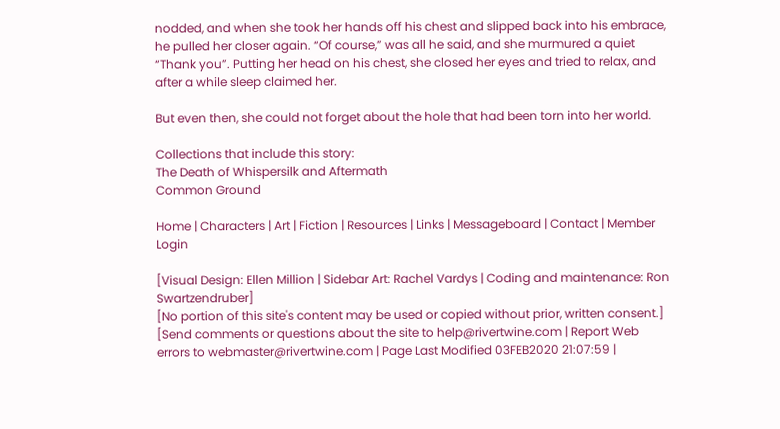nodded, and when she took her hands off his chest and slipped back into his embrace, he pulled her closer again. “Of course,” was all he said, and she murmured a quiet “Thank you”. Putting her head on his chest, she closed her eyes and tried to relax, and after a while sleep claimed her.

But even then, she could not forget about the hole that had been torn into her world.

Collections that include this story:
The Death of Whispersilk and Aftermath
Common Ground

Home | Characters | Art | Fiction | Resources | Links | Messageboard | Contact | Member Login

[Visual Design: Ellen Million | Sidebar Art: Rachel Vardys | Coding and maintenance: Ron Swartzendruber]
[No portion of this site's content may be used or copied without prior, written consent.]
[Send comments or questions about the site to help@rivertwine.com | Report Web errors to webmaster@rivertwine.com | Page Last Modified 03FEB2020 21:07:59 |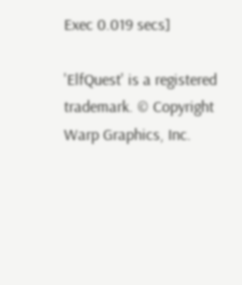Exec 0.019 secs]

'ElfQuest' is a registered trademark. © Copyright Warp Graphics, Inc.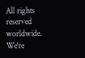All rights reserved worldwide. We're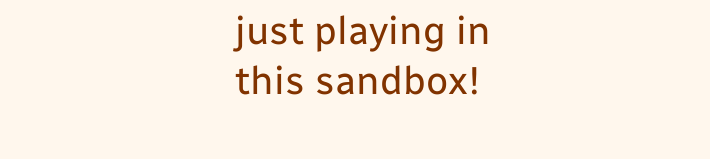just playing in this sandbox!